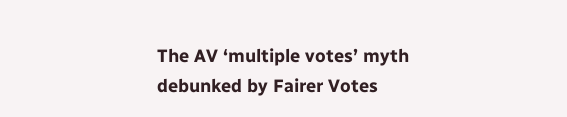The AV ‘multiple votes’ myth debunked by Fairer Votes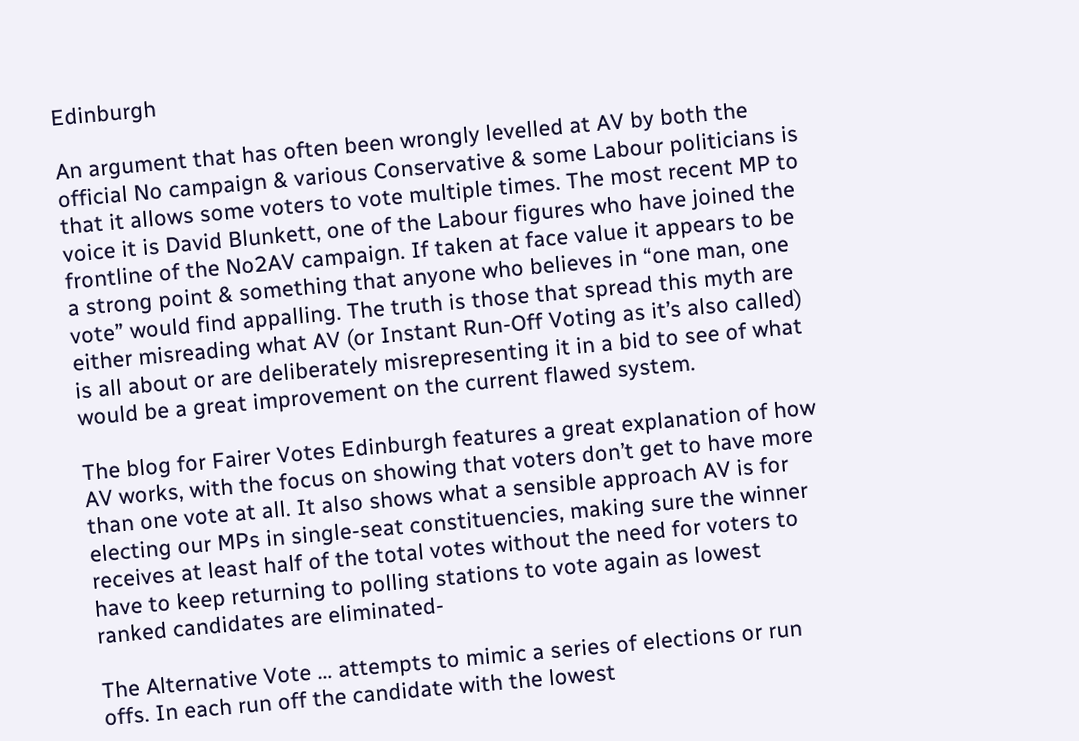Edinburgh

An argument that has often been wrongly levelled at AV by both the official No campaign & various Conservative & some Labour politicians is that it allows some voters to vote multiple times. The most recent MP to voice it is David Blunkett, one of the Labour figures who have joined the frontline of the No2AV campaign. If taken at face value it appears to be a strong point & something that anyone who believes in “one man, one vote” would find appalling. The truth is those that spread this myth are either misreading what AV (or Instant Run-Off Voting as it’s also called) is all about or are deliberately misrepresenting it in a bid to see of what would be a great improvement on the current flawed system.

The blog for Fairer Votes Edinburgh features a great explanation of how AV works, with the focus on showing that voters don’t get to have more than one vote at all. It also shows what a sensible approach AV is for electing our MPs in single-seat constituencies, making sure the winner receives at least half of the total votes without the need for voters to have to keep returning to polling stations to vote again as lowest ranked candidates are eliminated-

The Alternative Vote … attempts to mimic a series of elections or run offs. In each run off the candidate with the lowest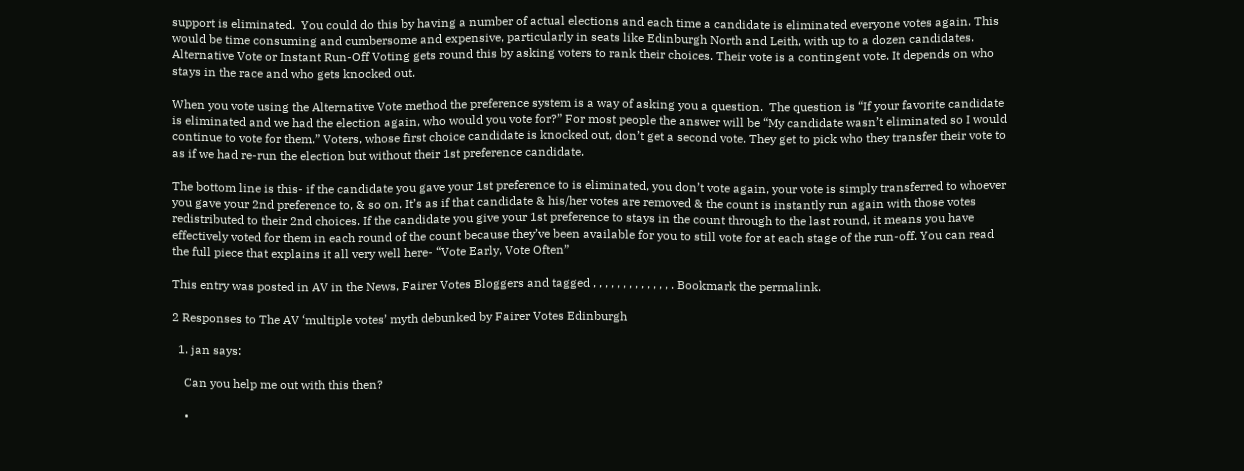support is eliminated.  You could do this by having a number of actual elections and each time a candidate is eliminated everyone votes again. This would be time consuming and cumbersome and expensive, particularly in seats like Edinburgh North and Leith, with up to a dozen candidates.  Alternative Vote or Instant Run-Off Voting gets round this by asking voters to rank their choices. Their vote is a contingent vote. It depends on who stays in the race and who gets knocked out.

When you vote using the Alternative Vote method the preference system is a way of asking you a question.  The question is “If your favorite candidate is eliminated and we had the election again, who would you vote for?” For most people the answer will be “My candidate wasn’t eliminated so I would continue to vote for them.” Voters, whose first choice candidate is knocked out, don’t get a second vote. They get to pick who they transfer their vote to as if we had re-run the election but without their 1st preference candidate.

The bottom line is this- if the candidate you gave your 1st preference to is eliminated, you don’t vote again, your vote is simply transferred to whoever you gave your 2nd preference to, & so on. It’s as if that candidate & his/her votes are removed & the count is instantly run again with those votes redistributed to their 2nd choices. If the candidate you give your 1st preference to stays in the count through to the last round, it means you have effectively voted for them in each round of the count because they’ve been available for you to still vote for at each stage of the run-off. You can read the full piece that explains it all very well here- “Vote Early, Vote Often”

This entry was posted in AV in the News, Fairer Votes Bloggers and tagged , , , , , , , , , , , , , . Bookmark the permalink.

2 Responses to The AV ‘multiple votes’ myth debunked by Fairer Votes Edinburgh

  1. jan says:

    Can you help me out with this then?

    •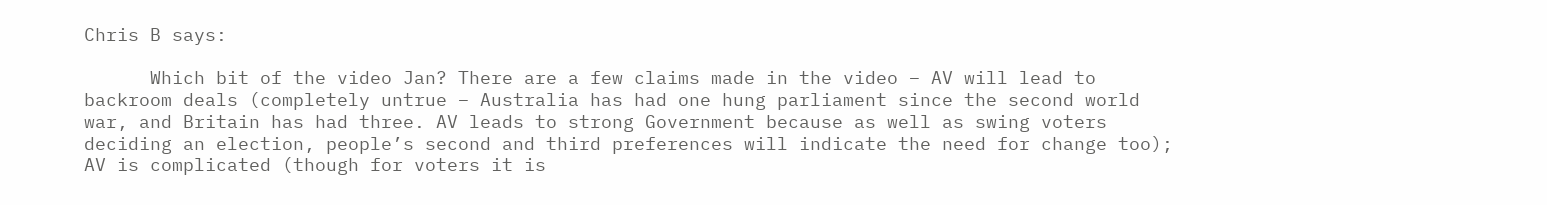Chris B says:

      Which bit of the video Jan? There are a few claims made in the video – AV will lead to backroom deals (completely untrue – Australia has had one hung parliament since the second world war, and Britain has had three. AV leads to strong Government because as well as swing voters deciding an election, people’s second and third preferences will indicate the need for change too); AV is complicated (though for voters it is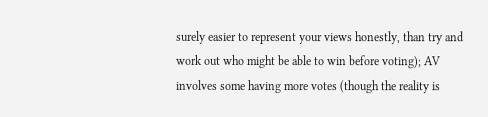surely easier to represent your views honestly, than try and work out who might be able to win before voting); AV involves some having more votes (though the reality is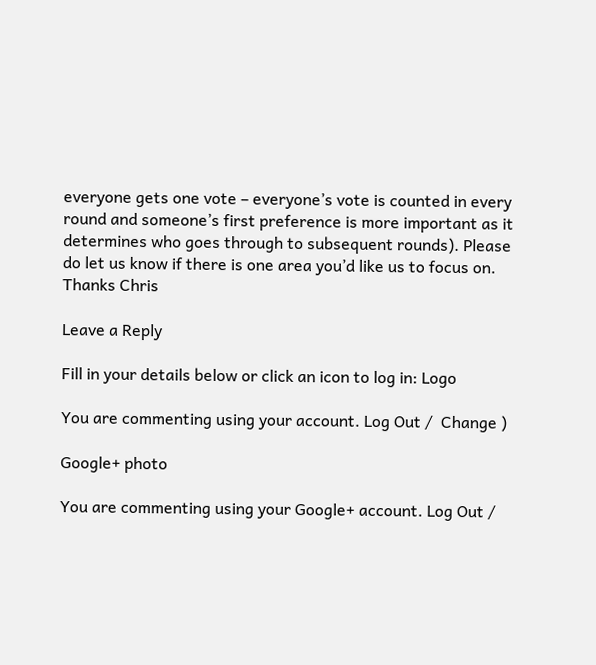everyone gets one vote – everyone’s vote is counted in every round and someone’s first preference is more important as it determines who goes through to subsequent rounds). Please do let us know if there is one area you’d like us to focus on. Thanks Chris

Leave a Reply

Fill in your details below or click an icon to log in: Logo

You are commenting using your account. Log Out /  Change )

Google+ photo

You are commenting using your Google+ account. Log Out /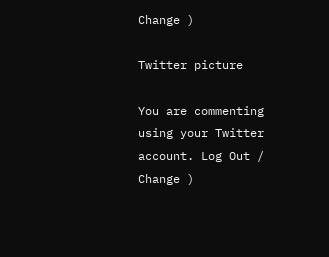Change )

Twitter picture

You are commenting using your Twitter account. Log Out /  Change )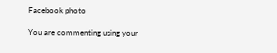Facebook photo

You are commenting using your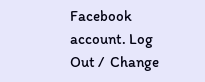Facebook account. Log Out /  Change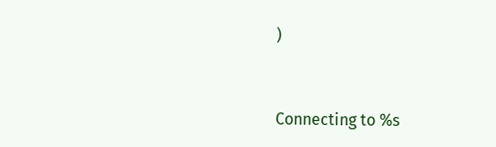)


Connecting to %s